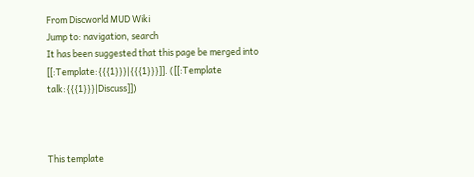From Discworld MUD Wiki
Jump to: navigation, search
It has been suggested that this page be merged into [[:Template:{{{1}}}|{{{1}}}]]. ([[:Template talk:{{{1}}}|Discuss]])



This template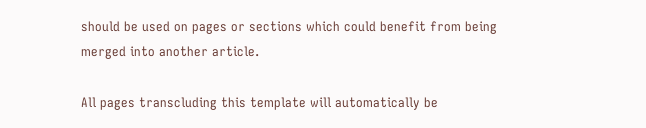should be used on pages or sections which could benefit from being merged into another article.

All pages transcluding this template will automatically be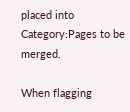placed into Category:Pages to be merged.

When flagging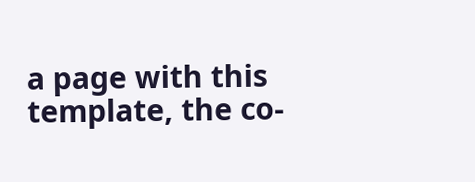a page with this template, the co-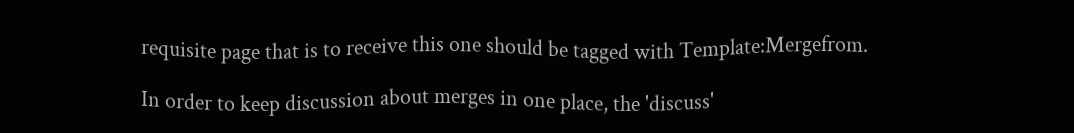requisite page that is to receive this one should be tagged with Template:Mergefrom.

In order to keep discussion about merges in one place, the 'discuss'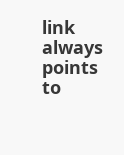link always points to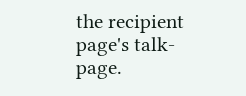the recipient page's talk-page.